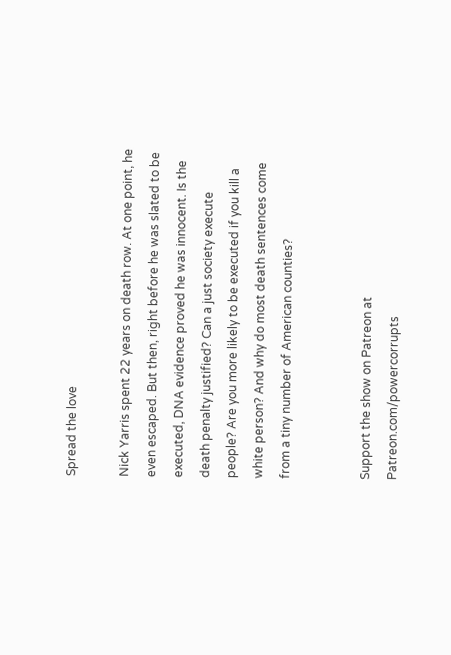Spread the love

Nick Yarris spent 22 years on death row. At one point, he even escaped. But then, right before he was slated to be executed, DNA evidence proved he was innocent. Is the death penalty justified? Can a just society execute people? Are you more likely to be executed if you kill a white person? And why do most death sentences come from a tiny number of American counties?


Support the show on Patreon at Patreon.com/powercorrupts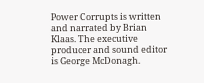Power Corrupts is written and narrated by Brian Klaas. The executive producer and sound editor is George McDonagh.